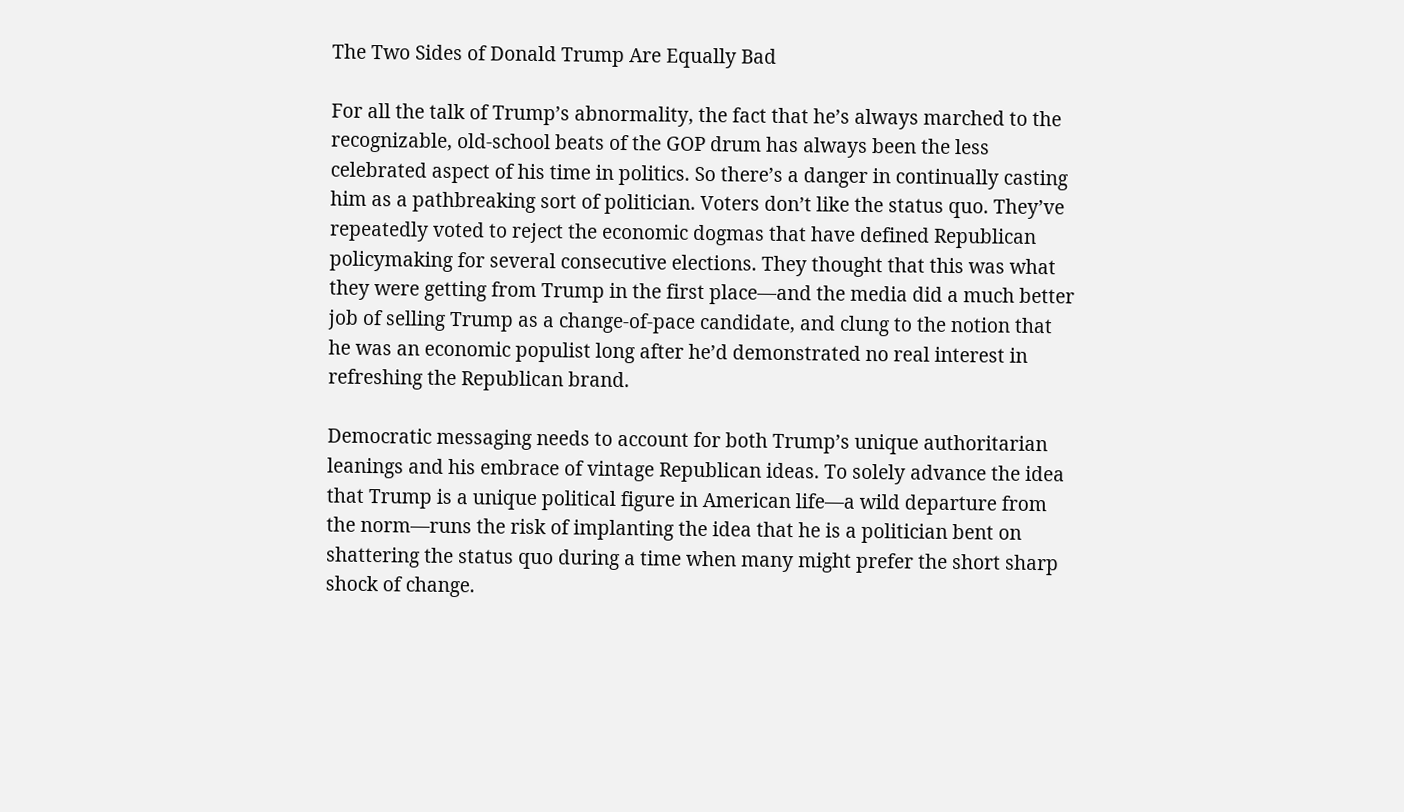The Two Sides of Donald Trump Are Equally Bad

For all the talk of Trump’s abnormality, the fact that he’s always marched to the recognizable, old-school beats of the GOP drum has always been the less celebrated aspect of his time in politics. So there’s a danger in continually casting him as a pathbreaking sort of politician. Voters don’t like the status quo. They’ve repeatedly voted to reject the economic dogmas that have defined Republican policymaking for several consecutive elections. They thought that this was what they were getting from Trump in the first place—and the media did a much better job of selling Trump as a change-of-pace candidate, and clung to the notion that he was an economic populist long after he’d demonstrated no real interest in refreshing the Republican brand.

Democratic messaging needs to account for both Trump’s unique authoritarian leanings and his embrace of vintage Republican ideas. To solely advance the idea that Trump is a unique political figure in American life—a wild departure from the norm—runs the risk of implanting the idea that he is a politician bent on shattering the status quo during a time when many might prefer the short sharp shock of change.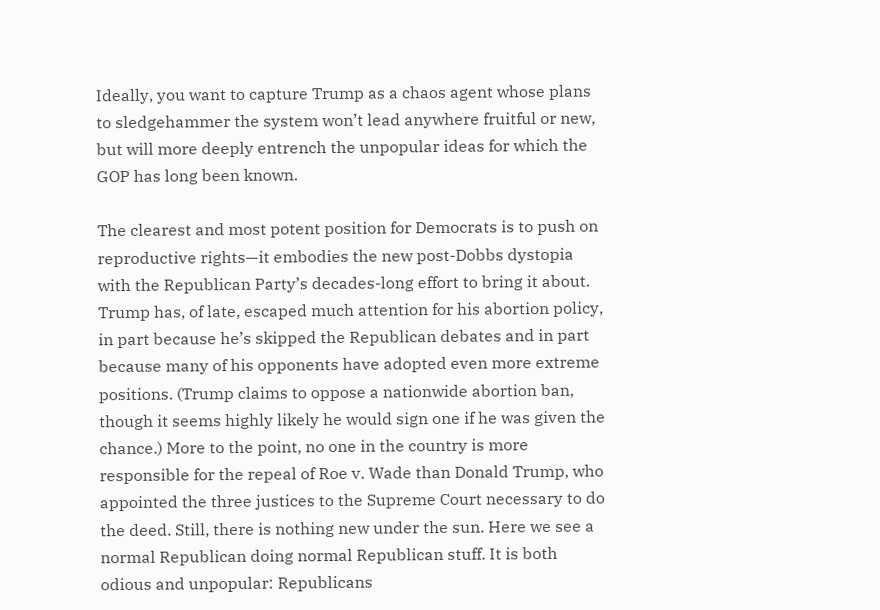Ideally, you want to capture Trump as a chaos agent whose plans to sledgehammer the system won’t lead anywhere fruitful or new, but will more deeply entrench the unpopular ideas for which the GOP has long been known.

The clearest and most potent position for Democrats is to push on reproductive rights—it embodies the new post-Dobbs dystopia with the Republican Party’s decades-long effort to bring it about. Trump has, of late, escaped much attention for his abortion policy, in part because he’s skipped the Republican debates and in part because many of his opponents have adopted even more extreme positions. (Trump claims to oppose a nationwide abortion ban, though it seems highly likely he would sign one if he was given the chance.) More to the point, no one in the country is more responsible for the repeal of Roe v. Wade than Donald Trump, who appointed the three justices to the Supreme Court necessary to do the deed. Still, there is nothing new under the sun. Here we see a normal Republican doing normal Republican stuff. It is both odious and unpopular: Republicans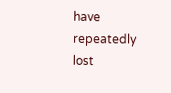have repeatedly lost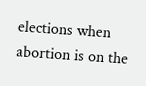elections when abortion is on the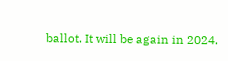ballot. It will be again in 2024.